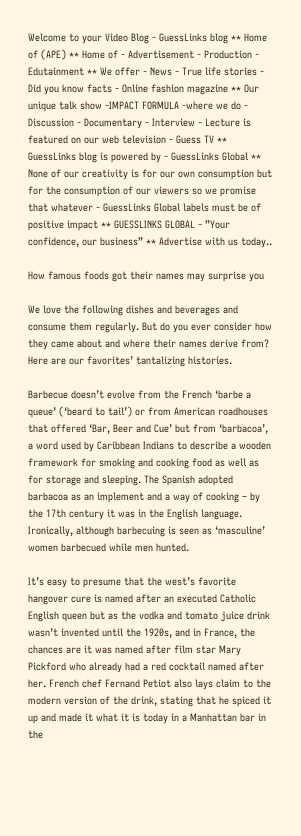Welcome to your Video Blog - GuessLinks blog ** Home of (APE) ** Home of - Advertisement - Production - Edutainment ** We offer - News - True life stories - Did you know facts - Online fashion magazine ** Our unique talk show -IMPACT FORMULA -where we do - Discussion - Documentary - Interview - Lecture is featured on our web television - Guess TV ** GuessLinks blog is powered by - GuessLinks Global ** None of our creativity is for our own consumption but for the consumption of our viewers so we promise that whatever - GuessLinks Global labels must be of positive impact ** GUESSLINKS GLOBAL - ”Your confidence, our business” ** Advertise with us today..

How famous foods got their names may surprise you

We love the following dishes and beverages and consume them regularly. But do you ever consider how they came about and where their names derive from? Here are our favorites’ tantalizing histories.

Barbecue doesn’t evolve from the French ‘barbe a queue’ (‘beard to tail’) or from American roadhouses that offered ‘Bar, Beer and Cue’ but from ‘barbacoa’, a word used by Caribbean Indians to describe a wooden framework for smoking and cooking food as well as for storage and sleeping. The Spanish adopted barbacoa as an implement and a way of cooking – by the 17th century it was in the English language. Ironically, although barbecuing is seen as ‘masculine’ women barbecued while men hunted.

It’s easy to presume that the west’s favorite hangover cure is named after an executed Catholic English queen but as the vodka and tomato juice drink wasn’t invented until the 1920s, and in France, the chances are it was named after film star Mary Pickford who already had a red cocktail named after her. French chef Fernand Petiot also lays claim to the modern version of the drink, stating that he spiced it up and made it what it is today in a Manhattan bar in the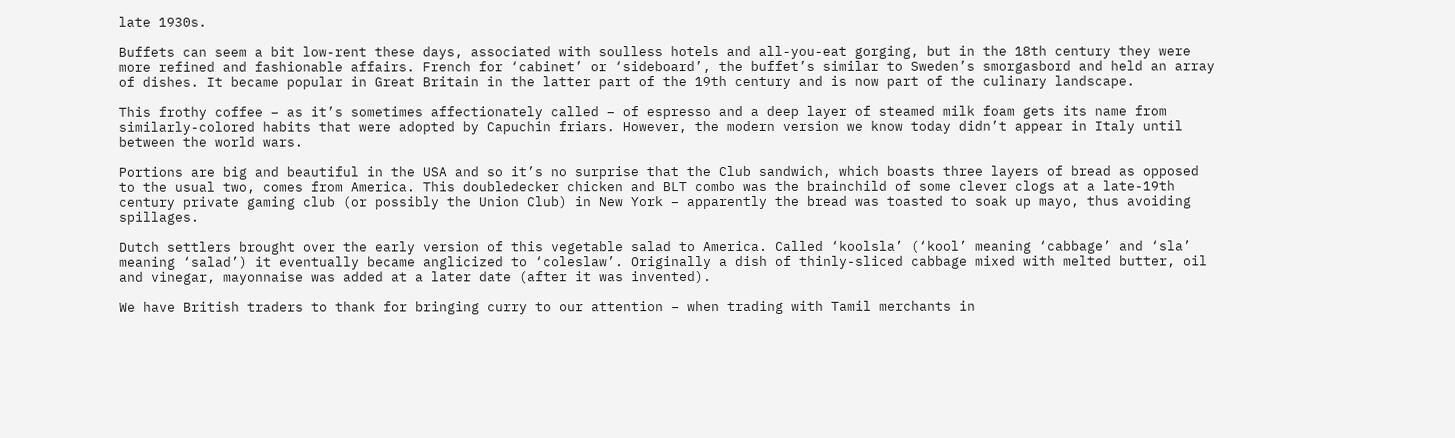late 1930s.

Buffets can seem a bit low-rent these days, associated with soulless hotels and all-you-eat gorging, but in the 18th century they were more refined and fashionable affairs. French for ‘cabinet’ or ‘sideboard’, the buffet’s similar to Sweden’s smorgasbord and held an array of dishes. It became popular in Great Britain in the latter part of the 19th century and is now part of the culinary landscape.

This frothy coffee – as it’s sometimes affectionately called – of espresso and a deep layer of steamed milk foam gets its name from similarly-colored habits that were adopted by Capuchin friars. However, the modern version we know today didn’t appear in Italy until between the world wars.

Portions are big and beautiful in the USA and so it’s no surprise that the Club sandwich, which boasts three layers of bread as opposed to the usual two, comes from America. This doubledecker chicken and BLT combo was the brainchild of some clever clogs at a late-19th century private gaming club (or possibly the Union Club) in New York – apparently the bread was toasted to soak up mayo, thus avoiding spillages.

Dutch settlers brought over the early version of this vegetable salad to America. Called ‘koolsla’ (‘kool’ meaning ‘cabbage’ and ‘sla’ meaning ‘salad’) it eventually became anglicized to ‘coleslaw’. Originally a dish of thinly-sliced cabbage mixed with melted butter, oil and vinegar, mayonnaise was added at a later date (after it was invented).

We have British traders to thank for bringing curry to our attention – when trading with Tamil merchants in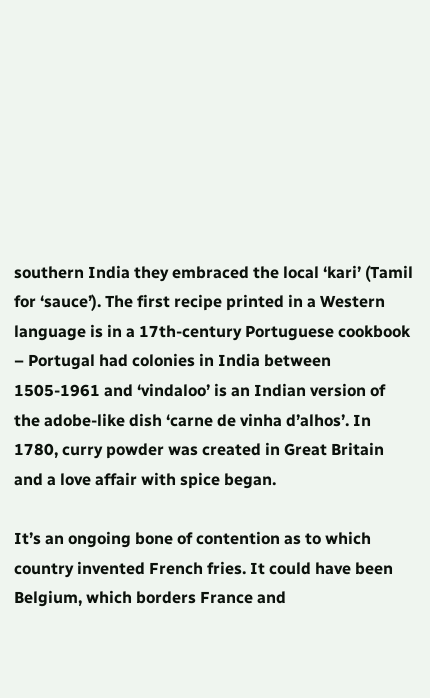southern India they embraced the local ‘kari’ (Tamil for ‘sauce’). The first recipe printed in a Western language is in a 17th-century Portuguese cookbook – Portugal had colonies in India between 1505-1961 and ‘vindaloo’ is an Indian version of the adobe-like dish ‘carne de vinha d’alhos’. In 1780, curry powder was created in Great Britain and a love affair with spice began.

It’s an ongoing bone of contention as to which country invented French fries. It could have been Belgium, which borders France and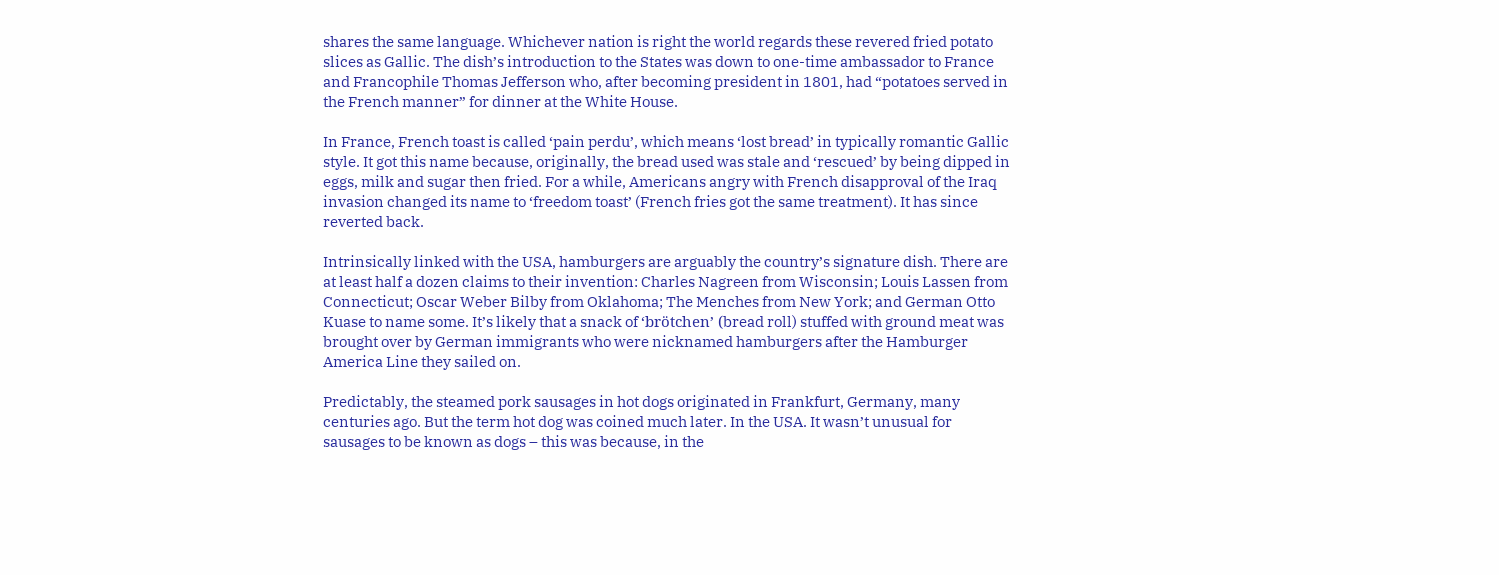shares the same language. Whichever nation is right the world regards these revered fried potato slices as Gallic. The dish’s introduction to the States was down to one-time ambassador to France and Francophile Thomas Jefferson who, after becoming president in 1801, had “potatoes served in the French manner” for dinner at the White House.

In France, French toast is called ‘pain perdu’, which means ‘lost bread’ in typically romantic Gallic style. It got this name because, originally, the bread used was stale and ‘rescued’ by being dipped in eggs, milk and sugar then fried. For a while, Americans angry with French disapproval of the Iraq invasion changed its name to ‘freedom toast’ (French fries got the same treatment). It has since reverted back.

Intrinsically linked with the USA, hamburgers are arguably the country’s signature dish. There are at least half a dozen claims to their invention: Charles Nagreen from Wisconsin; Louis Lassen from Connecticut; Oscar Weber Bilby from Oklahoma; The Menches from New York; and German Otto Kuase to name some. It’s likely that a snack of ‘brötchen’ (bread roll) stuffed with ground meat was brought over by German immigrants who were nicknamed hamburgers after the Hamburger America Line they sailed on.

Predictably, the steamed pork sausages in hot dogs originated in Frankfurt, Germany, many centuries ago. But the term hot dog was coined much later. In the USA. It wasn’t unusual for sausages to be known as dogs – this was because, in the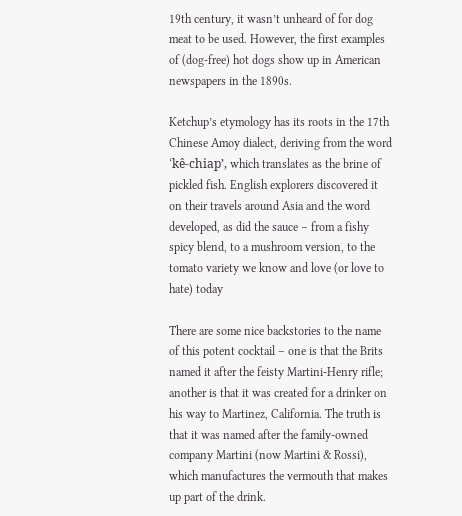19th century, it wasn’t unheard of for dog meat to be used. However, the first examples of (dog-free) hot dogs show up in American newspapers in the 1890s.

Ketchup’s etymology has its roots in the 17th Chinese Amoy dialect, deriving from the word ‘kê-chiap’, which translates as the brine of pickled fish. English explorers discovered it on their travels around Asia and the word developed, as did the sauce – from a fishy spicy blend, to a mushroom version, to the tomato variety we know and love (or love to hate) today

There are some nice backstories to the name of this potent cocktail – one is that the Brits named it after the feisty Martini-Henry rifle; another is that it was created for a drinker on his way to Martinez, California. The truth is that it was named after the family-owned company Martini (now Martini & Rossi), which manufactures the vermouth that makes up part of the drink.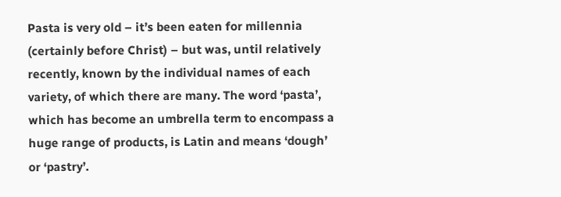Pasta is very old – it’s been eaten for millennia (certainly before Christ) – but was, until relatively recently, known by the individual names of each variety, of which there are many. The word ‘pasta’, which has become an umbrella term to encompass a huge range of products, is Latin and means ‘dough’ or ‘pastry’.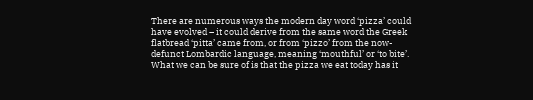There are numerous ways the modern day word ‘pizza’ could have evolved – it could derive from the same word the Greek flatbread ‘pitta’ came from, or from ‘pizzo’ from the now-defunct Lombardic language, meaning ‘mouthful’ or ‘to bite’. What we can be sure of is that the pizza we eat today has it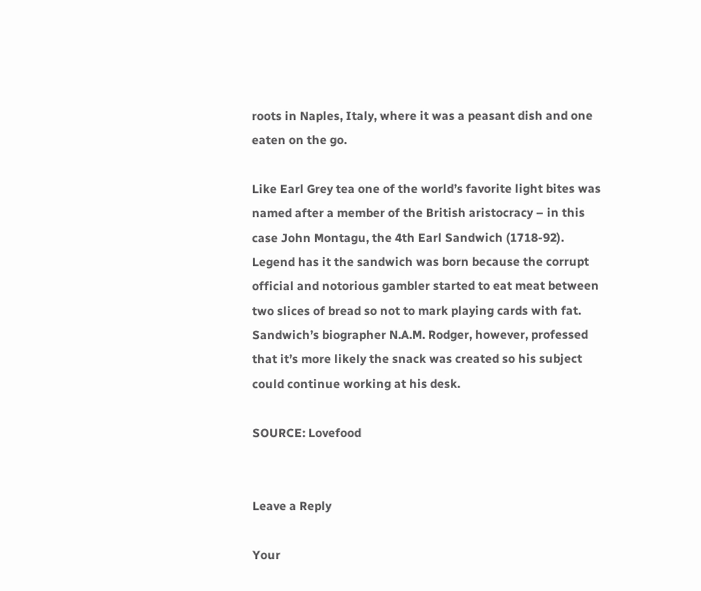roots in Naples, Italy, where it was a peasant dish and one eaten on the go.

Like Earl Grey tea one of the world’s favorite light bites was named after a member of the British aristocracy – in this case John Montagu, the 4th Earl Sandwich (1718-92). Legend has it the sandwich was born because the corrupt official and notorious gambler started to eat meat between two slices of bread so not to mark playing cards with fat. Sandwich’s biographer N.A.M. Rodger, however, professed that it’s more likely the snack was created so his subject could continue working at his desk.

SOURCE: Lovefood


Leave a Reply

Your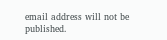email address will not be published.